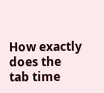How exactly does the tab time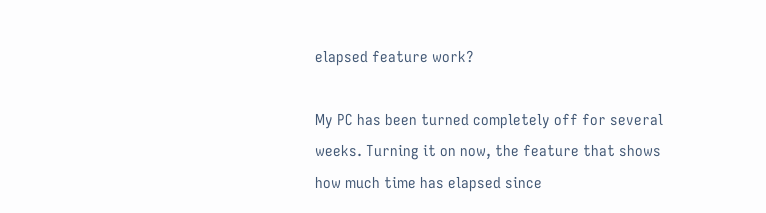elapsed feature work?

My PC has been turned completely off for several weeks. Turning it on now, the feature that shows how much time has elapsed since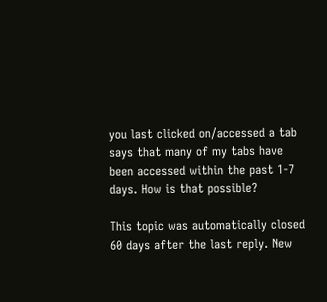you last clicked on/accessed a tab says that many of my tabs have been accessed within the past 1-7 days. How is that possible?

This topic was automatically closed 60 days after the last reply. New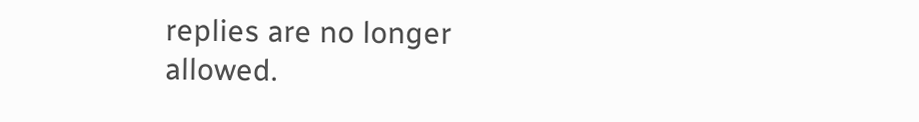replies are no longer allowed.